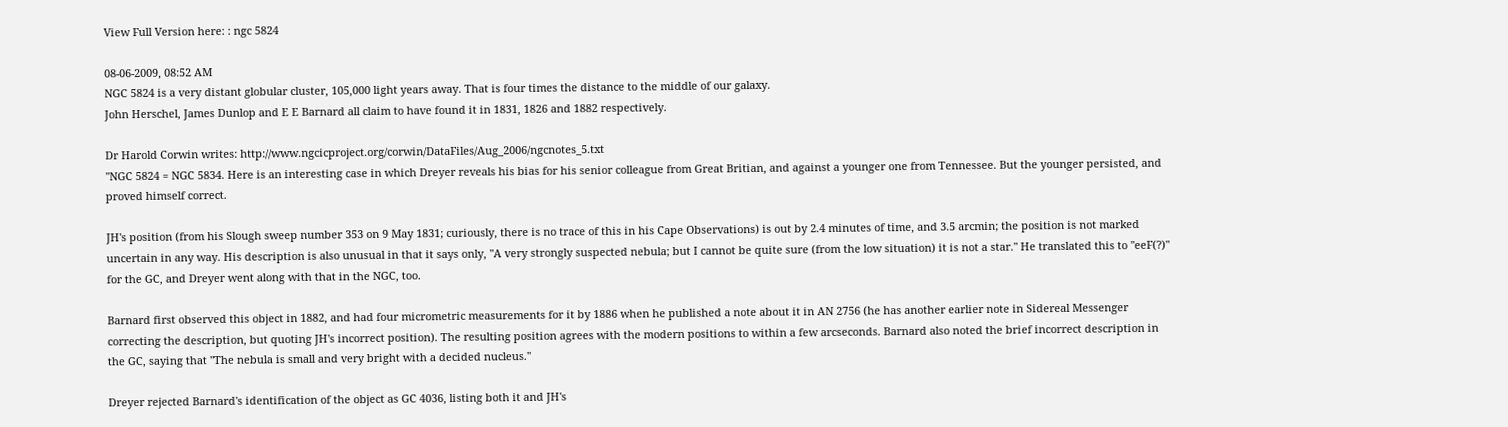View Full Version here: : ngc 5824

08-06-2009, 08:52 AM
NGC 5824 is a very distant globular cluster, 105,000 light years away. That is four times the distance to the middle of our galaxy.
John Herschel, James Dunlop and E E Barnard all claim to have found it in 1831, 1826 and 1882 respectively.

Dr Harold Corwin writes: http://www.ngcicproject.org/corwin/DataFiles/Aug_2006/ngcnotes_5.txt
"NGC 5824 = NGC 5834. Here is an interesting case in which Dreyer reveals his bias for his senior colleague from Great Britian, and against a younger one from Tennessee. But the younger persisted, and proved himself correct.

JH's position (from his Slough sweep number 353 on 9 May 1831; curiously, there is no trace of this in his Cape Observations) is out by 2.4 minutes of time, and 3.5 arcmin; the position is not marked uncertain in any way. His description is also unusual in that it says only, "A very strongly suspected nebula; but I cannot be quite sure (from the low situation) it is not a star." He translated this to "eeF(?)" for the GC, and Dreyer went along with that in the NGC, too.

Barnard first observed this object in 1882, and had four micrometric measurements for it by 1886 when he published a note about it in AN 2756 (he has another earlier note in Sidereal Messenger correcting the description, but quoting JH's incorrect position). The resulting position agrees with the modern positions to within a few arcseconds. Barnard also noted the brief incorrect description in the GC, saying that "The nebula is small and very bright with a decided nucleus."

Dreyer rejected Barnard's identification of the object as GC 4036, listing both it and JH's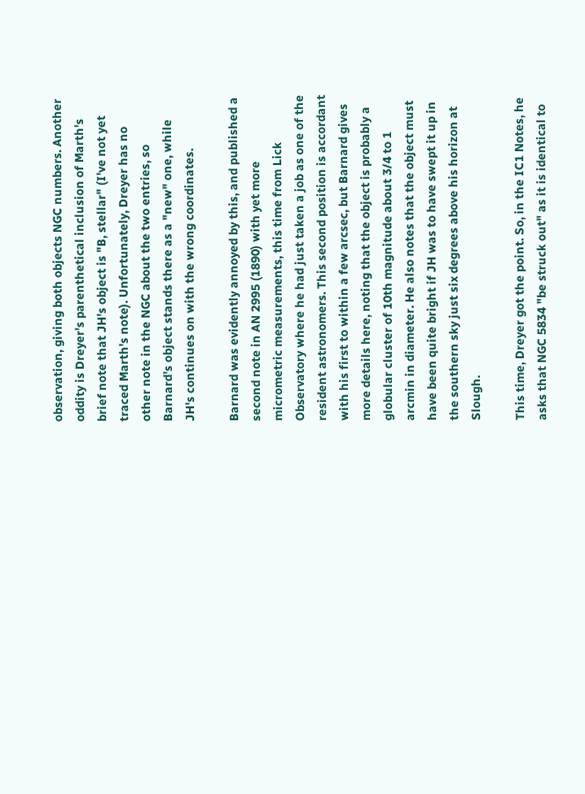observation, giving both objects NGC numbers. Another oddity is Dreyer's parenthetical inclusion of Marth's brief note that JH's object is "B, stellar" (I've not yet traced Marth's note). Unfortunately, Dreyer has no other note in the NGC about the two entries, so Barnard's object stands there as a "new" one, while JH's continues on with the wrong coordinates.

Barnard was evidently annoyed by this, and published a second note in AN 2995 (1890) with yet more micrometric measurements, this time from Lick Observatory where he had just taken a job as one of the resident astronomers. This second position is accordant with his first to within a few arcsec, but Barnard gives more details here, noting that the object is probably a globular cluster of 10th magnitude about 3/4 to 1 arcmin in diameter. He also notes that the object must have been quite bright if JH was to have swept it up in the southern sky just six degrees above his horizon at Slough.

This time, Dreyer got the point. So, in the IC1 Notes, he asks that NGC 5834 "be struck out" as it is identical to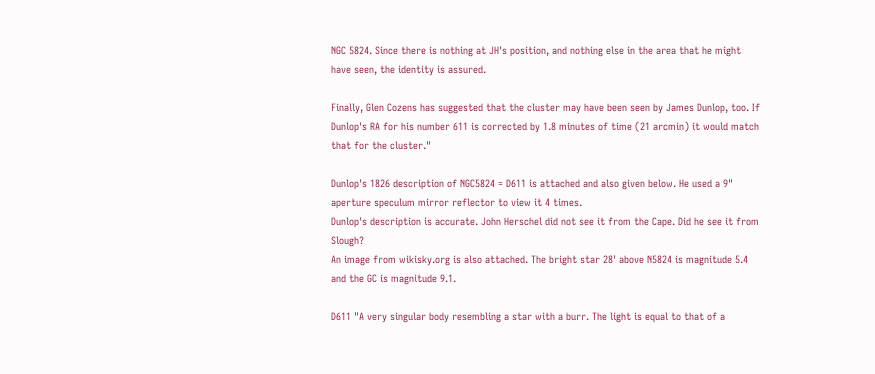NGC 5824. Since there is nothing at JH's position, and nothing else in the area that he might have seen, the identity is assured.

Finally, Glen Cozens has suggested that the cluster may have been seen by James Dunlop, too. If Dunlop's RA for his number 611 is corrected by 1.8 minutes of time (21 arcmin) it would match that for the cluster."

Dunlop's 1826 description of NGC5824 = D611 is attached and also given below. He used a 9" aperture speculum mirror reflector to view it 4 times.
Dunlop's description is accurate. John Herschel did not see it from the Cape. Did he see it from Slough?
An image from wikisky.org is also attached. The bright star 28' above N5824 is magnitude 5.4 and the GC is magnitude 9.1.

D611 "A very singular body resembling a star with a burr. The light is equal to that of a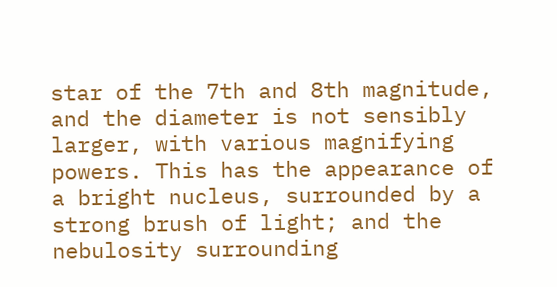star of the 7th and 8th magnitude, and the diameter is not sensibly larger, with various magnifying powers. This has the appearance of a bright nucleus, surrounded by a strong brush of light; and the nebulosity surrounding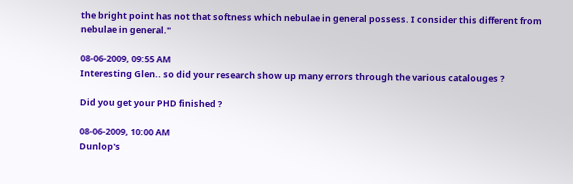the bright point has not that softness which nebulae in general possess. I consider this different from nebulae in general."

08-06-2009, 09:55 AM
Interesting Glen.. so did your research show up many errors through the various catalouges ?

Did you get your PHD finished ?

08-06-2009, 10:00 AM
Dunlop's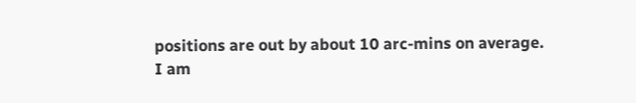positions are out by about 10 arc-mins on average.
I am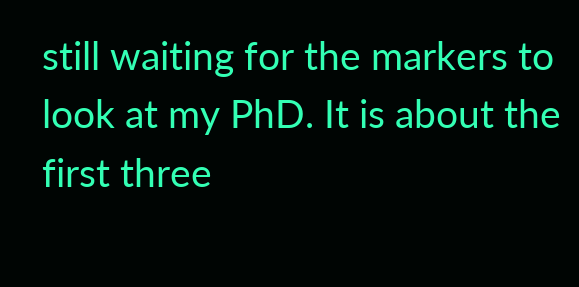still waiting for the markers to look at my PhD. It is about the first three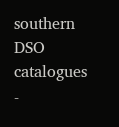southern DSO catalogues -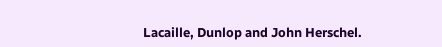Lacaille, Dunlop and John Herschel.